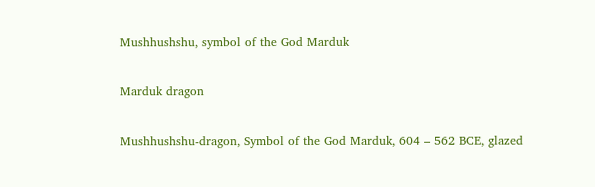Mushhushshu, symbol of the God Marduk

Marduk dragon

Mushhushshu-dragon, Symbol of the God Marduk, 604 – 562 BCE, glazed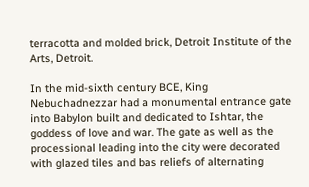terracotta and molded brick, Detroit Institute of the Arts, Detroit.

In the mid-sixth century BCE, King Nebuchadnezzar had a monumental entrance gate into Babylon built and dedicated to Ishtar, the goddess of love and war. The gate as well as the processional leading into the city were decorated with glazed tiles and bas reliefs of alternating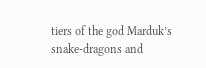tiers of the god Marduk’s snake-dragons and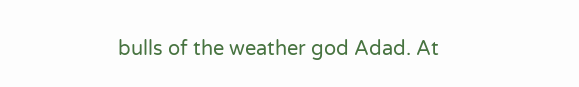bulls of the weather god Adad. At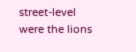street-level were the lions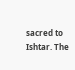sacred to Ishtar. The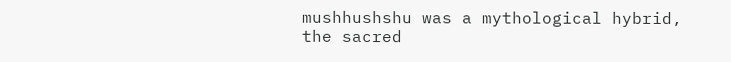mushhushshu was a mythological hybrid, the sacred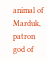animal of Marduk, patron god of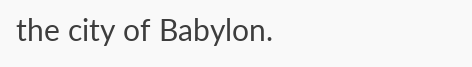the city of Babylon.